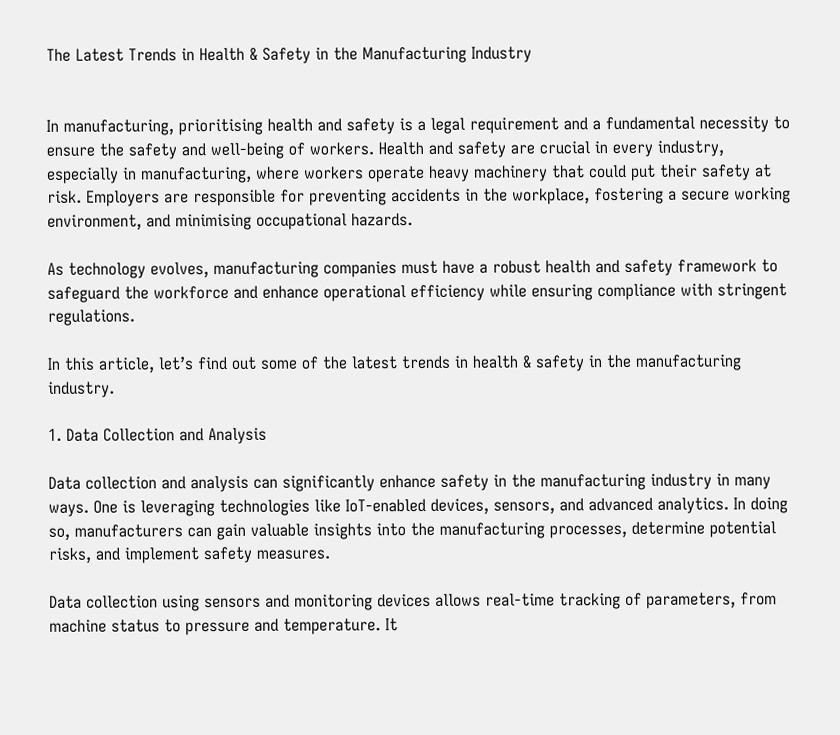The Latest Trends in Health & Safety in the Manufacturing Industry


In manufacturing, prioritising health and safety is a legal requirement and a fundamental necessity to ensure the safety and well-being of workers. Health and safety are crucial in every industry, especially in manufacturing, where workers operate heavy machinery that could put their safety at risk. Employers are responsible for preventing accidents in the workplace, fostering a secure working environment, and minimising occupational hazards.

As technology evolves, manufacturing companies must have a robust health and safety framework to safeguard the workforce and enhance operational efficiency while ensuring compliance with stringent regulations.

In this article, let’s find out some of the latest trends in health & safety in the manufacturing industry.

1. Data Collection and Analysis

Data collection and analysis can significantly enhance safety in the manufacturing industry in many ways. One is leveraging technologies like IoT-enabled devices, sensors, and advanced analytics. In doing so, manufacturers can gain valuable insights into the manufacturing processes, determine potential risks, and implement safety measures.

Data collection using sensors and monitoring devices allows real-time tracking of parameters, from machine status to pressure and temperature. It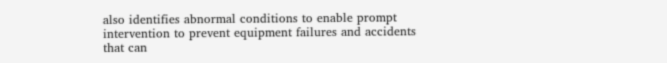also identifies abnormal conditions to enable prompt intervention to prevent equipment failures and accidents that can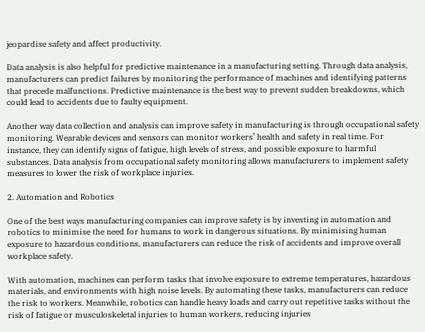jeopardise safety and affect productivity.

Data analysis is also helpful for predictive maintenance in a manufacturing setting. Through data analysis, manufacturers can predict failures by monitoring the performance of machines and identifying patterns that precede malfunctions. Predictive maintenance is the best way to prevent sudden breakdowns, which could lead to accidents due to faulty equipment.

Another way data collection and analysis can improve safety in manufacturing is through occupational safety monitoring. Wearable devices and sensors can monitor workers’ health and safety in real time. For instance, they can identify signs of fatigue, high levels of stress, and possible exposure to harmful substances. Data analysis from occupational safety monitoring allows manufacturers to implement safety measures to lower the risk of workplace injuries.

2. Automation and Robotics

One of the best ways manufacturing companies can improve safety is by investing in automation and robotics to minimise the need for humans to work in dangerous situations. By minimising human exposure to hazardous conditions, manufacturers can reduce the risk of accidents and improve overall workplace safety.

With automation, machines can perform tasks that involve exposure to extreme temperatures, hazardous materials, and environments with high noise levels. By automating these tasks, manufacturers can reduce the risk to workers. Meanwhile, robotics can handle heavy loads and carry out repetitive tasks without the risk of fatigue or musculoskeletal injuries to human workers, reducing injuries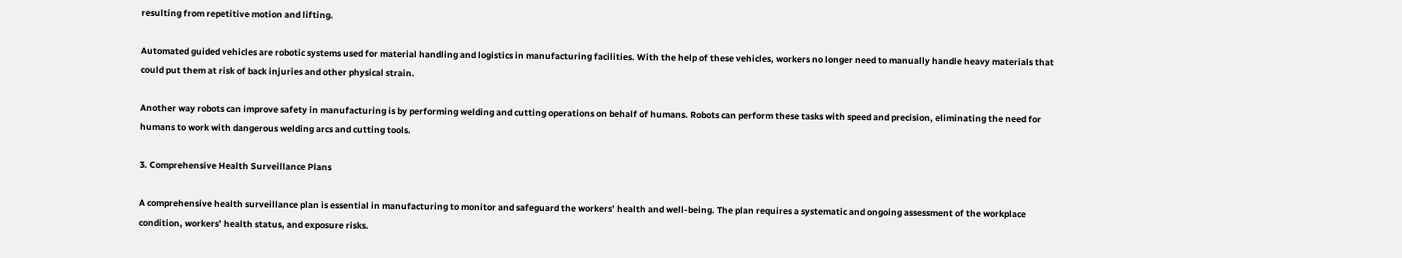resulting from repetitive motion and lifting.

Automated guided vehicles are robotic systems used for material handling and logistics in manufacturing facilities. With the help of these vehicles, workers no longer need to manually handle heavy materials that could put them at risk of back injuries and other physical strain.

Another way robots can improve safety in manufacturing is by performing welding and cutting operations on behalf of humans. Robots can perform these tasks with speed and precision, eliminating the need for humans to work with dangerous welding arcs and cutting tools.

3. Comprehensive Health Surveillance Plans

A comprehensive health surveillance plan is essential in manufacturing to monitor and safeguard the workers’ health and well-being. The plan requires a systematic and ongoing assessment of the workplace condition, workers’ health status, and exposure risks.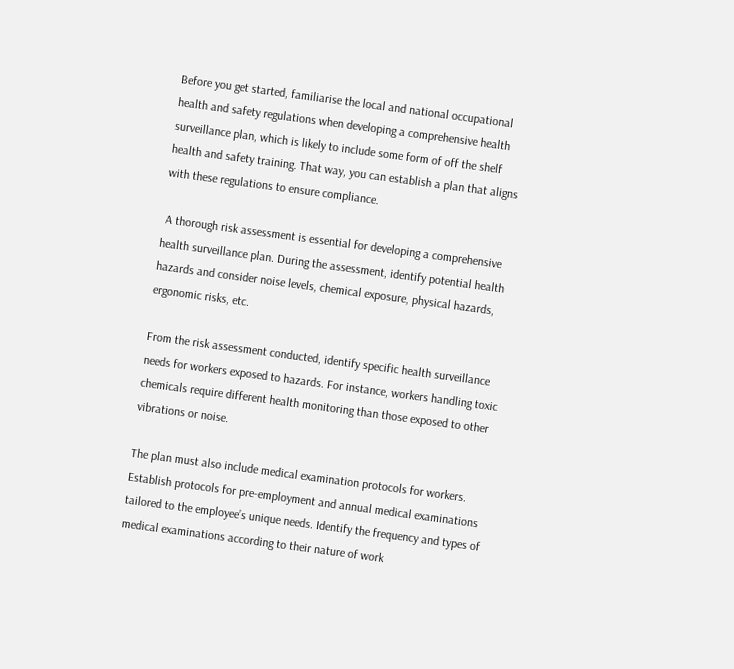Before you get started, familiarise the local and national occupational health and safety regulations when developing a comprehensive health surveillance plan, which is likely to include some form of off the shelf health and safety training. That way, you can establish a plan that aligns with these regulations to ensure compliance.

 A thorough risk assessment is essential for developing a comprehensive health surveillance plan. During the assessment, identify potential health hazards and consider noise levels, chemical exposure, physical hazards, ergonomic risks, etc.

From the risk assessment conducted, identify specific health surveillance needs for workers exposed to hazards. For instance, workers handling toxic chemicals require different health monitoring than those exposed to other vibrations or noise.

The plan must also include medical examination protocols for workers. Establish protocols for pre-employment and annual medical examinations tailored to the employee’s unique needs. Identify the frequency and types of medical examinations according to their nature of work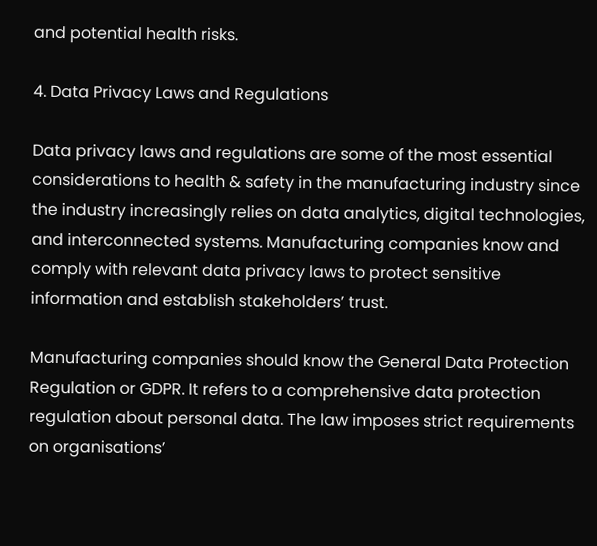and potential health risks.

4. Data Privacy Laws and Regulations

Data privacy laws and regulations are some of the most essential considerations to health & safety in the manufacturing industry since the industry increasingly relies on data analytics, digital technologies, and interconnected systems. Manufacturing companies know and comply with relevant data privacy laws to protect sensitive information and establish stakeholders’ trust.

Manufacturing companies should know the General Data Protection Regulation or GDPR. It refers to a comprehensive data protection regulation about personal data. The law imposes strict requirements on organisations’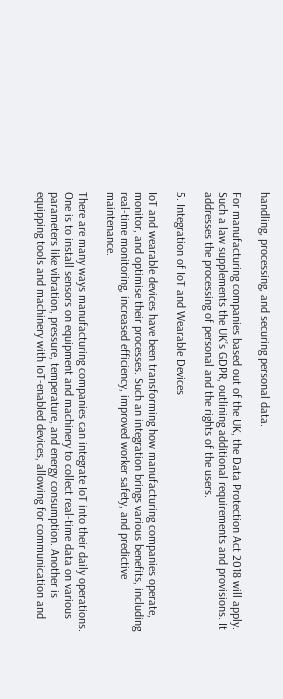handling, processing, and securing personal data.

For manufacturing companies based out of the UK, the Data Protection Act 2018 will apply. Such a law supplements the UK’s GDPR, outlining additional requirements and provisions. It addresses the processing of personal and the rights of the users.

5. Integration of IoT and Wearable Devices

IoT and wearable devices have been transforming how manufacturing companies operate, monitor, and optimise their processes. Such an integration brings various benefits, including real-time monitoring, increased efficiency, improved worker safety, and predictive maintenance.

There are many ways manufacturing companies can integrate IoT into their daily operations. One is to install sensors on equipment and machinery to collect real-time data on various parameters like vibration, pressure, temperature, and energy consumption. Another is equipping tools and machinery with IoT-enabled devices, allowing for communication and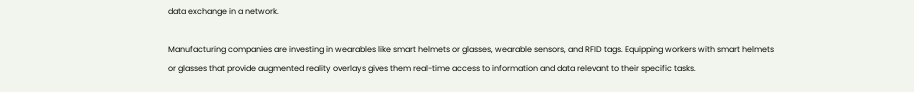data exchange in a network.

Manufacturing companies are investing in wearables like smart helmets or glasses, wearable sensors, and RFID tags. Equipping workers with smart helmets or glasses that provide augmented reality overlays gives them real-time access to information and data relevant to their specific tasks.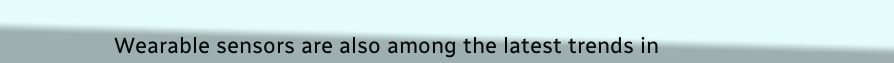Wearable sensors are also among the latest trends in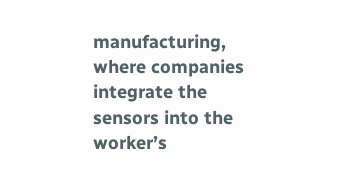manufacturing, where companies integrate the sensors into the worker’s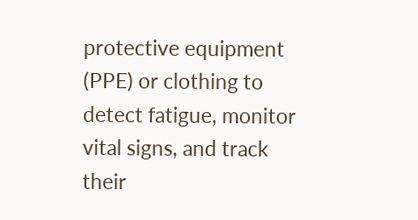protective equipment (PPE) or clothing to detect fatigue, monitor vital signs, and track their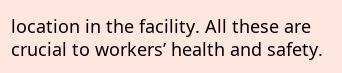location in the facility. All these are crucial to workers’ health and safety.